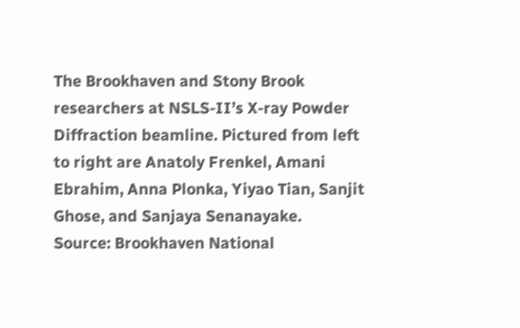The Brookhaven and Stony Brook researchers at NSLS-II’s X-ray Powder Diffraction beamline. Pictured from left to right are Anatoly Frenkel, Amani Ebrahim, Anna Plonka, Yiyao Tian, Sanjit Ghose, and Sanjaya Senanayake.
Source: Brookhaven National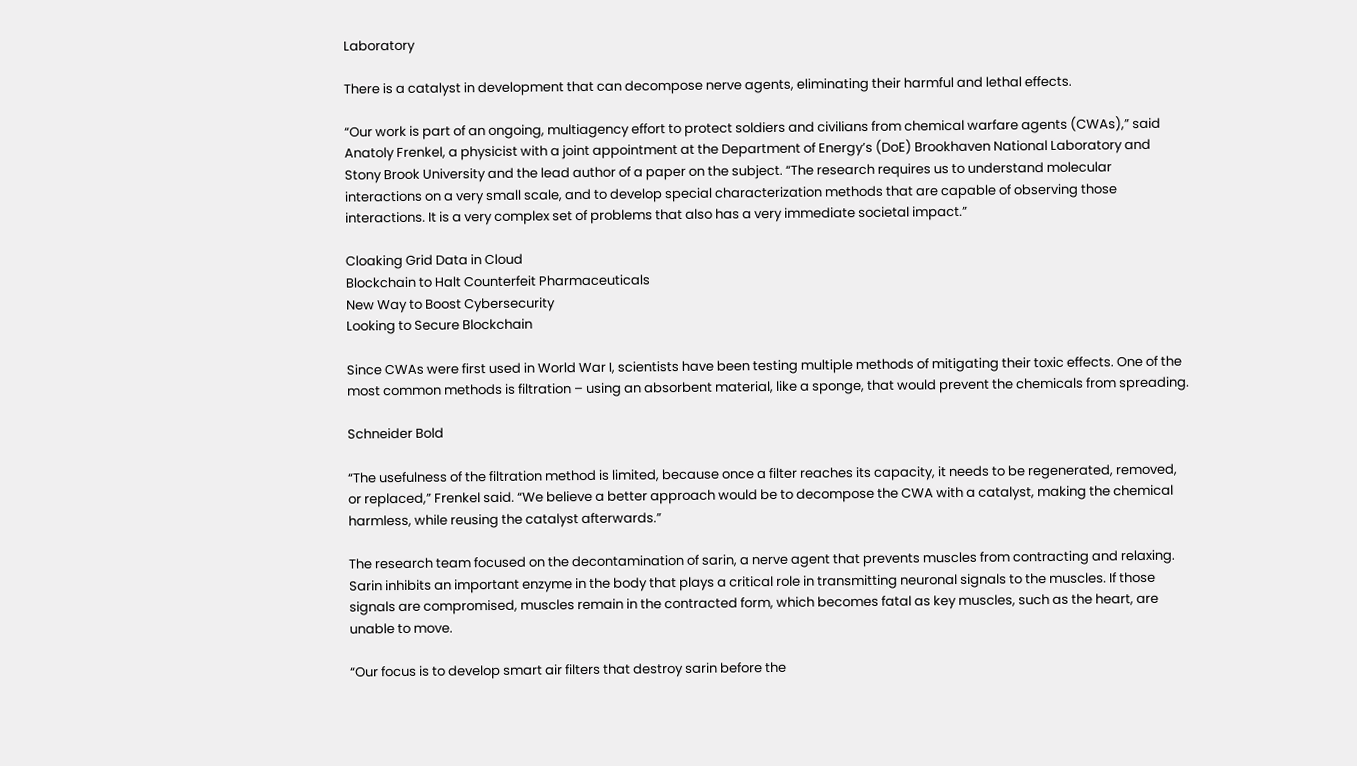Laboratory

There is a catalyst in development that can decompose nerve agents, eliminating their harmful and lethal effects.

“Our work is part of an ongoing, multiagency effort to protect soldiers and civilians from chemical warfare agents (CWAs),” said Anatoly Frenkel, a physicist with a joint appointment at the Department of Energy’s (DoE) Brookhaven National Laboratory and Stony Brook University and the lead author of a paper on the subject. “The research requires us to understand molecular interactions on a very small scale, and to develop special characterization methods that are capable of observing those interactions. It is a very complex set of problems that also has a very immediate societal impact.”

Cloaking Grid Data in Cloud
Blockchain to Halt Counterfeit Pharmaceuticals
New Way to Boost Cybersecurity
Looking to Secure Blockchain

Since CWAs were first used in World War I, scientists have been testing multiple methods of mitigating their toxic effects. One of the most common methods is filtration – using an absorbent material, like a sponge, that would prevent the chemicals from spreading.

Schneider Bold

“The usefulness of the filtration method is limited, because once a filter reaches its capacity, it needs to be regenerated, removed, or replaced,” Frenkel said. “We believe a better approach would be to decompose the CWA with a catalyst, making the chemical harmless, while reusing the catalyst afterwards.”

The research team focused on the decontamination of sarin, a nerve agent that prevents muscles from contracting and relaxing. Sarin inhibits an important enzyme in the body that plays a critical role in transmitting neuronal signals to the muscles. If those signals are compromised, muscles remain in the contracted form, which becomes fatal as key muscles, such as the heart, are unable to move.

“Our focus is to develop smart air filters that destroy sarin before the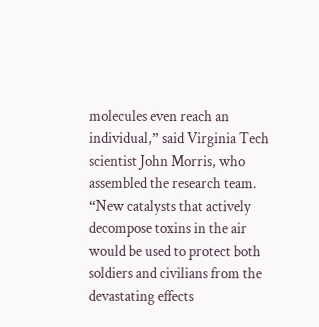molecules even reach an individual,” said Virginia Tech scientist John Morris, who assembled the research team. “New catalysts that actively decompose toxins in the air would be used to protect both soldiers and civilians from the devastating effects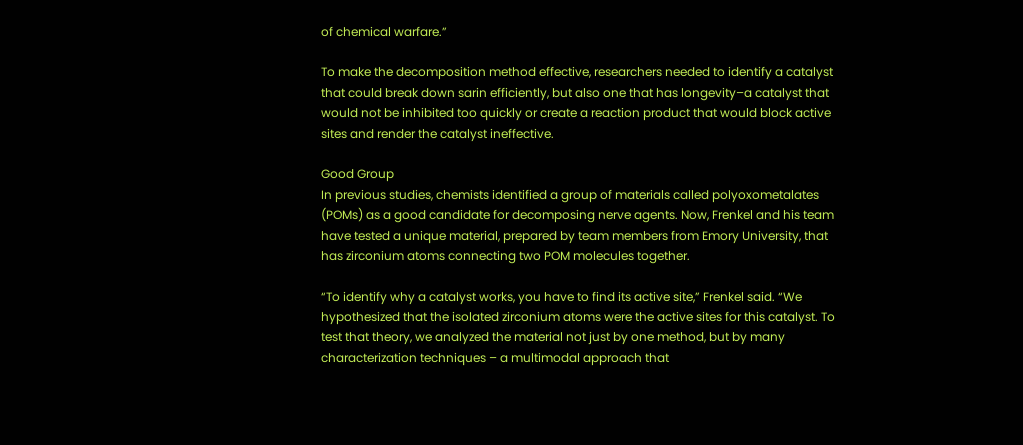of chemical warfare.”

To make the decomposition method effective, researchers needed to identify a catalyst that could break down sarin efficiently, but also one that has longevity–a catalyst that would not be inhibited too quickly or create a reaction product that would block active sites and render the catalyst ineffective.

Good Group
In previous studies, chemists identified a group of materials called polyoxometalates (POMs) as a good candidate for decomposing nerve agents. Now, Frenkel and his team have tested a unique material, prepared by team members from Emory University, that has zirconium atoms connecting two POM molecules together.

“To identify why a catalyst works, you have to find its active site,” Frenkel said. “We hypothesized that the isolated zirconium atoms were the active sites for this catalyst. To test that theory, we analyzed the material not just by one method, but by many characterization techniques – a multimodal approach that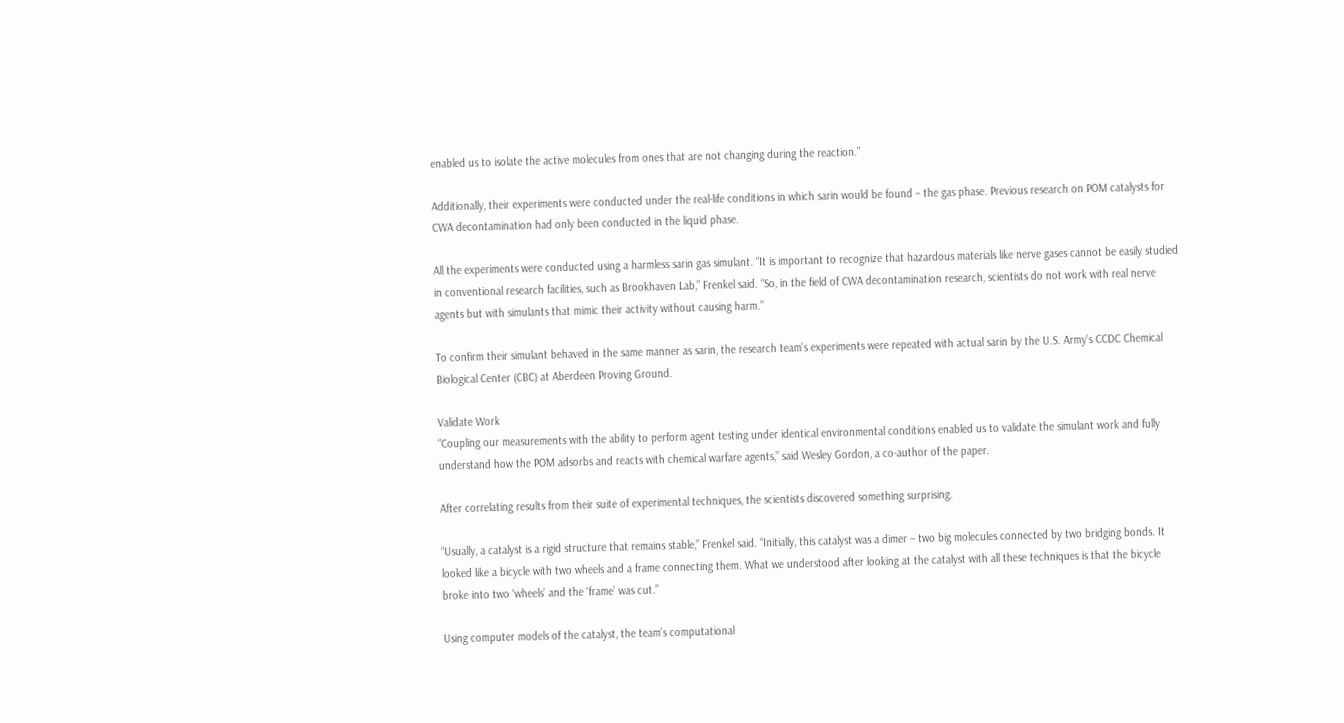enabled us to isolate the active molecules from ones that are not changing during the reaction.”

Additionally, their experiments were conducted under the real-life conditions in which sarin would be found – the gas phase. Previous research on POM catalysts for CWA decontamination had only been conducted in the liquid phase.

All the experiments were conducted using a harmless sarin gas simulant. “It is important to recognize that hazardous materials like nerve gases cannot be easily studied in conventional research facilities, such as Brookhaven Lab,” Frenkel said. “So, in the field of CWA decontamination research, scientists do not work with real nerve agents but with simulants that mimic their activity without causing harm.”

To confirm their simulant behaved in the same manner as sarin, the research team’s experiments were repeated with actual sarin by the U.S. Army’s CCDC Chemical Biological Center (CBC) at Aberdeen Proving Ground.

Validate Work
“Coupling our measurements with the ability to perform agent testing under identical environmental conditions enabled us to validate the simulant work and fully understand how the POM adsorbs and reacts with chemical warfare agents,” said Wesley Gordon, a co-author of the paper.

After correlating results from their suite of experimental techniques, the scientists discovered something surprising.

“Usually, a catalyst is a rigid structure that remains stable,” Frenkel said. “Initially, this catalyst was a dimer – two big molecules connected by two bridging bonds. It looked like a bicycle with two wheels and a frame connecting them. What we understood after looking at the catalyst with all these techniques is that the bicycle broke into two ‘wheels’ and the ‘frame’ was cut.”

Using computer models of the catalyst, the team’s computational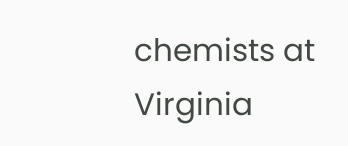chemists at Virginia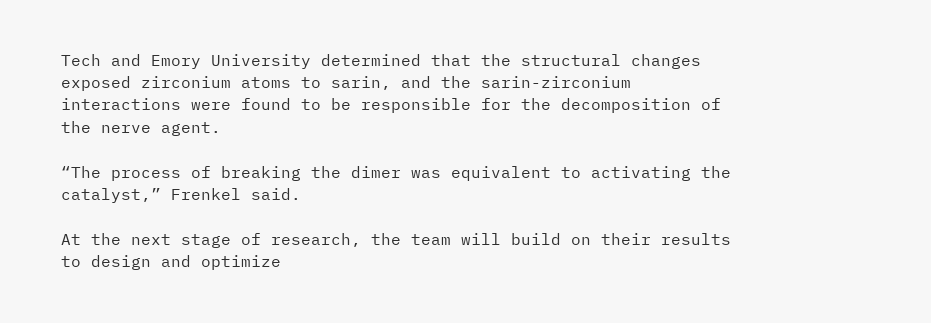Tech and Emory University determined that the structural changes exposed zirconium atoms to sarin, and the sarin-zirconium interactions were found to be responsible for the decomposition of the nerve agent.

“The process of breaking the dimer was equivalent to activating the catalyst,” Frenkel said.

At the next stage of research, the team will build on their results to design and optimize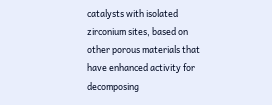catalysts with isolated zirconium sites, based on other porous materials that have enhanced activity for decomposing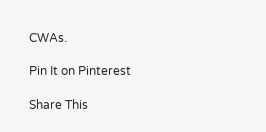CWAs.

Pin It on Pinterest

Share This